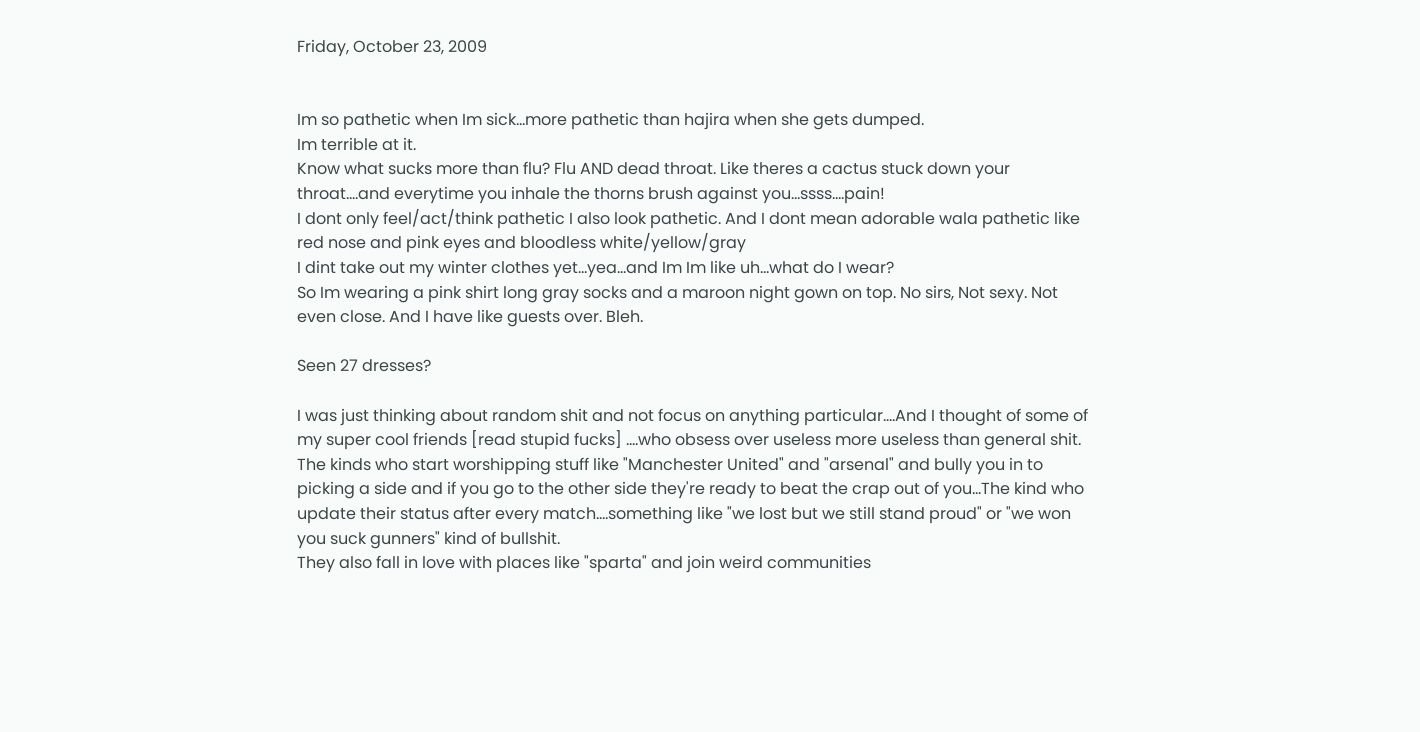Friday, October 23, 2009


Im so pathetic when Im sick...more pathetic than hajira when she gets dumped.
Im terrible at it.
Know what sucks more than flu? Flu AND dead throat. Like theres a cactus stuck down your throat....and everytime you inhale the thorns brush against you...ssss....pain!
I dont only feel/act/think pathetic I also look pathetic. And I dont mean adorable wala pathetic like red nose and pink eyes and bloodless white/yellow/gray
I dint take out my winter clothes yet...yea...and Im Im like uh...what do I wear?
So Im wearing a pink shirt long gray socks and a maroon night gown on top. No sirs, Not sexy. Not even close. And I have like guests over. Bleh.

Seen 27 dresses?

I was just thinking about random shit and not focus on anything particular....And I thought of some of my super cool friends [read stupid fucks] ....who obsess over useless more useless than general shit. The kinds who start worshipping stuff like "Manchester United" and "arsenal" and bully you in to picking a side and if you go to the other side they're ready to beat the crap out of you...The kind who update their status after every match....something like "we lost but we still stand proud" or "we won you suck gunners" kind of bullshit.
They also fall in love with places like "sparta" and join weird communities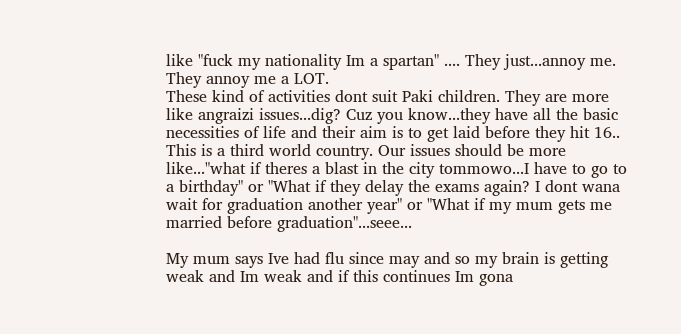like "fuck my nationality Im a spartan" .... They just...annoy me. They annoy me a LOT.
These kind of activities dont suit Paki children. They are more like angraizi issues...dig? Cuz you know...they have all the basic necessities of life and their aim is to get laid before they hit 16..
This is a third world country. Our issues should be more like..."what if theres a blast in the city tommowo...I have to go to a birthday" or "What if they delay the exams again? I dont wana wait for graduation another year" or "What if my mum gets me married before graduation"...seee...

My mum says Ive had flu since may and so my brain is getting weak and Im weak and if this continues Im gona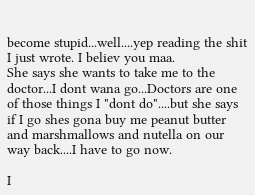become stupid...well....yep reading the shit I just wrote. I believ you maa.
She says she wants to take me to the doctor...I dont wana go...Doctors are one of those things I "dont do"....but she says if I go shes gona buy me peanut butter and marshmallows and nutella on our way back....I have to go now.

I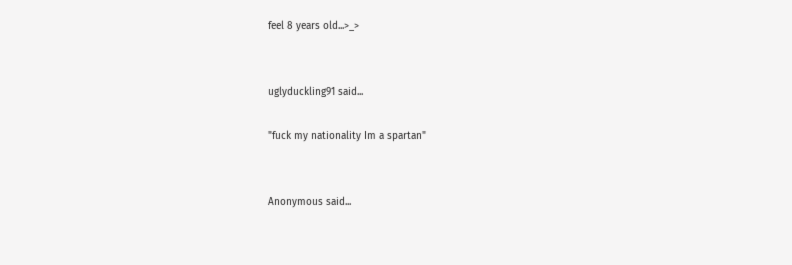feel 8 years old...>_>


uglyduckling91 said...

"fuck my nationality Im a spartan"


Anonymous said...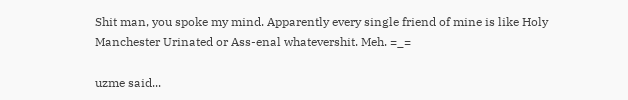Shit man, you spoke my mind. Apparently every single friend of mine is like Holy Manchester Urinated or Ass-enal whatevershit. Meh. =_=

uzme said...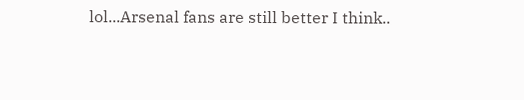lol...Arsenal fans are still better I think..